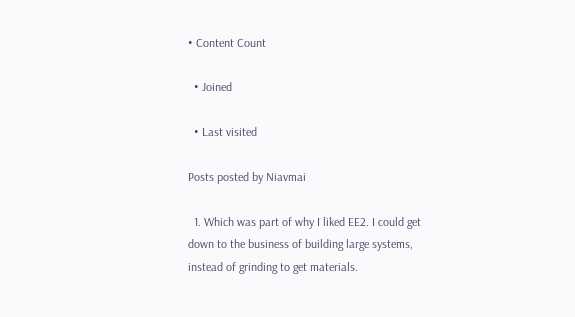• Content Count

  • Joined

  • Last visited

Posts posted by Niavmai

  1. Which was part of why I liked EE2. I could get down to the business of building large systems, instead of grinding to get materials.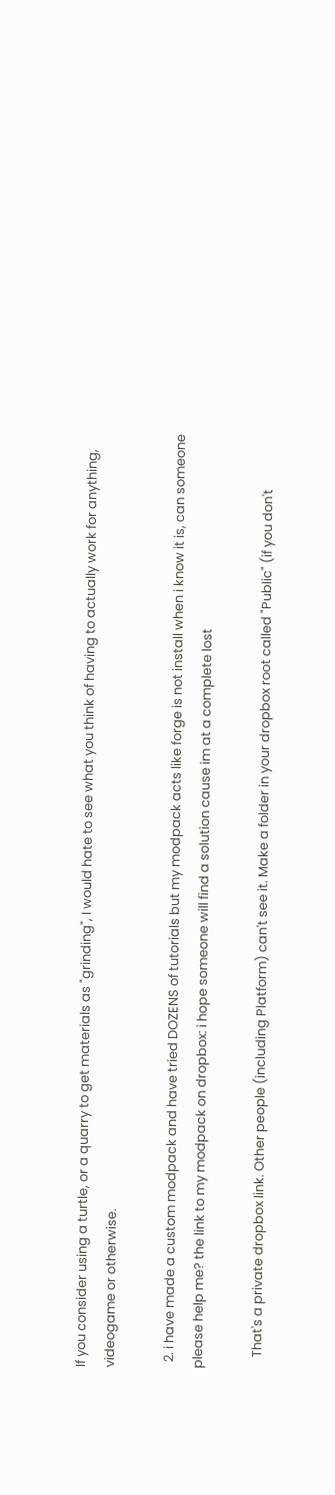If you consider using a turtle, or a quarry to get materials as "grinding", I would hate to see what you think of having to actually work for anything, videogame or otherwise.

  2. i have made a custom modpack and have tried DOZENS of tutorials but my modpack acts like forge is not install when i know it is, can someone please help me? the link to my modpack on dropbox: i hope someone will find a solution cause im at a complete lost

    That's a private dropbox link. Other people (including Platform) can't see it. Make a folder in your dropbox root called "Public" (if you don't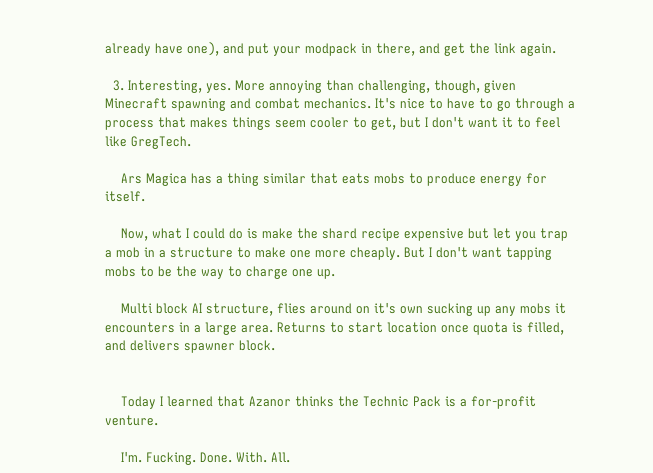already have one), and put your modpack in there, and get the link again.

  3. Interesting, yes. More annoying than challenging, though, given Minecraft spawning and combat mechanics. It's nice to have to go through a process that makes things seem cooler to get, but I don't want it to feel like GregTech.

    Ars Magica has a thing similar that eats mobs to produce energy for itself.

    Now, what I could do is make the shard recipe expensive but let you trap a mob in a structure to make one more cheaply. But I don't want tapping mobs to be the way to charge one up.

    Multi block AI structure, flies around on it's own sucking up any mobs it encounters in a large area. Returns to start location once quota is filled, and delivers spawner block.


    Today I learned that Azanor thinks the Technic Pack is a for-profit venture.

    I'm. Fucking. Done. With. All.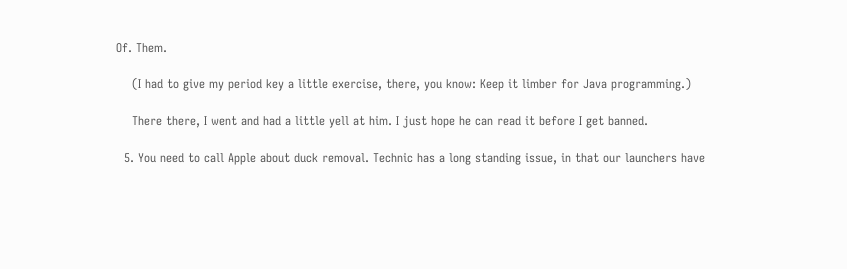Of. Them.

    (I had to give my period key a little exercise, there, you know: Keep it limber for Java programming.)

    There there, I went and had a little yell at him. I just hope he can read it before I get banned.

  5. You need to call Apple about duck removal. Technic has a long standing issue, in that our launchers have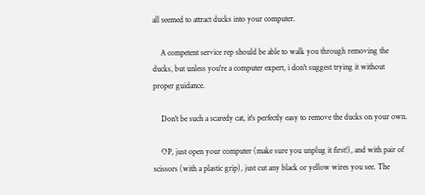all seemed to attract ducks into your computer.

    A competent service rep should be able to walk you through removing the ducks, but unless you're a computer expert, i don't suggest trying it without proper guidance.

    Don't be such a scaredy cat, it's perfectly easy to remove the ducks on your own.

    OP, just open your computer (make sure you unplug it first!), and with pair of scissors (with a plastic grip), just cut any black or yellow wires you see. The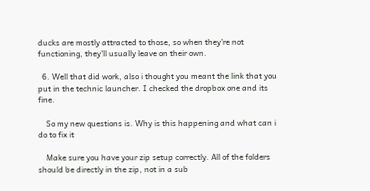ducks are mostly attracted to those, so when they're not functioning, they'll usually leave on their own.

  6. Well that did work, also i thought you meant the link that you put in the technic launcher. I checked the dropbox one and its fine.

    So my new questions is. Why is this happening and what can i do to fix it

    Make sure you have your zip setup correctly. All of the folders should be directly in the zip, not in a sub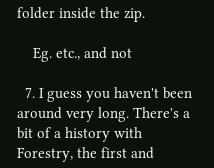folder inside the zip.

    Eg. etc., and not

  7. I guess you haven't been around very long. There's a bit of a history with Forestry, the first and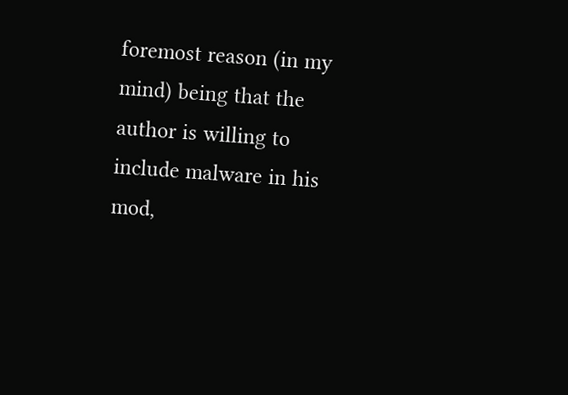foremost reason (in my mind) being that the author is willing to include malware in his mod,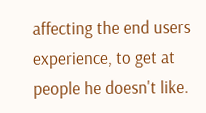affecting the end users experience, to get at people he doesn't like.